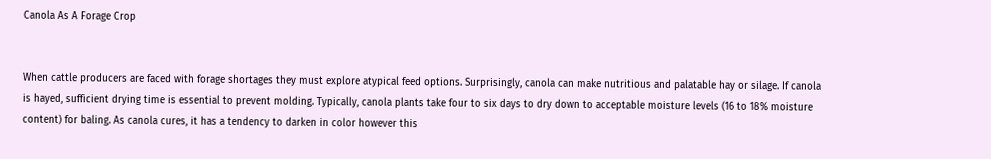Canola As A Forage Crop


When cattle producers are faced with forage shortages they must explore atypical feed options. Surprisingly, canola can make nutritious and palatable hay or silage. If canola is hayed, sufficient drying time is essential to prevent molding. Typically, canola plants take four to six days to dry down to acceptable moisture levels (16 to 18% moisture content) for baling. As canola cures, it has a tendency to darken in color however this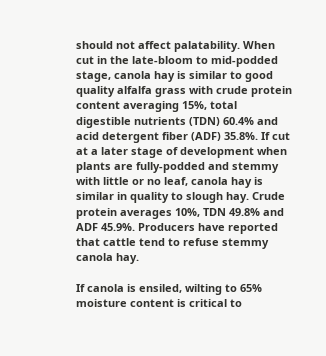should not affect palatability. When cut in the late-bloom to mid-podded stage, canola hay is similar to good quality alfalfa grass with crude protein content averaging 15%, total digestible nutrients (TDN) 60.4% and acid detergent fiber (ADF) 35.8%. If cut at a later stage of development when plants are fully-podded and stemmy with little or no leaf, canola hay is similar in quality to slough hay. Crude protein averages 10%, TDN 49.8% and ADF 45.9%. Producers have reported that cattle tend to refuse stemmy canola hay.

If canola is ensiled, wilting to 65% moisture content is critical to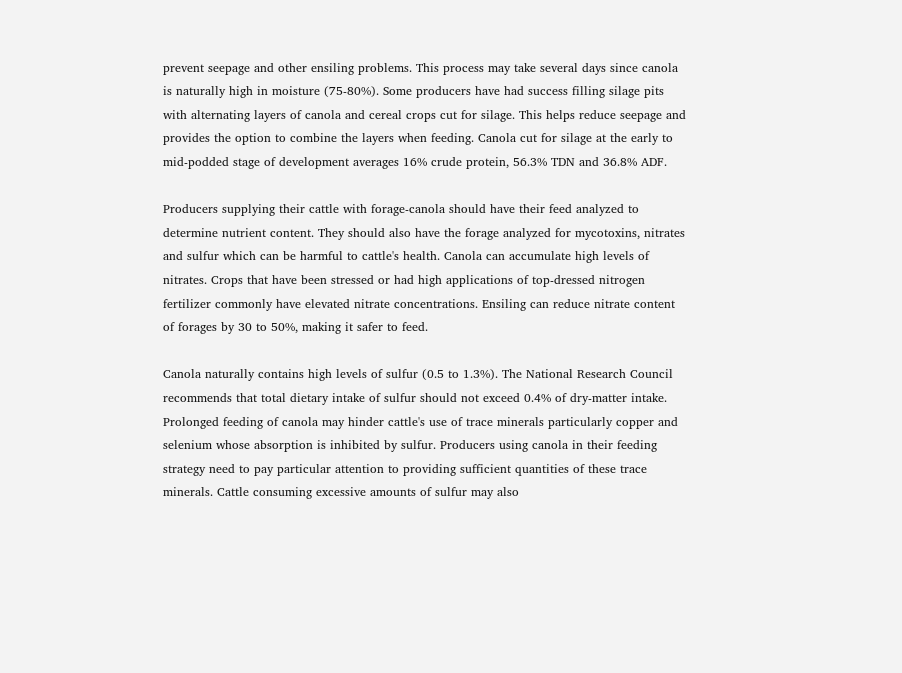prevent seepage and other ensiling problems. This process may take several days since canola is naturally high in moisture (75-80%). Some producers have had success filling silage pits with alternating layers of canola and cereal crops cut for silage. This helps reduce seepage and provides the option to combine the layers when feeding. Canola cut for silage at the early to mid-podded stage of development averages 16% crude protein, 56.3% TDN and 36.8% ADF.

Producers supplying their cattle with forage-canola should have their feed analyzed to determine nutrient content. They should also have the forage analyzed for mycotoxins, nitrates and sulfur which can be harmful to cattle's health. Canola can accumulate high levels of nitrates. Crops that have been stressed or had high applications of top-dressed nitrogen fertilizer commonly have elevated nitrate concentrations. Ensiling can reduce nitrate content of forages by 30 to 50%, making it safer to feed.

Canola naturally contains high levels of sulfur (0.5 to 1.3%). The National Research Council recommends that total dietary intake of sulfur should not exceed 0.4% of dry-matter intake. Prolonged feeding of canola may hinder cattle's use of trace minerals particularly copper and selenium whose absorption is inhibited by sulfur. Producers using canola in their feeding strategy need to pay particular attention to providing sufficient quantities of these trace minerals. Cattle consuming excessive amounts of sulfur may also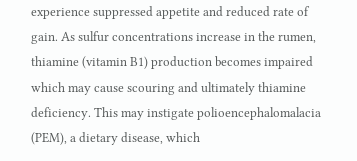experience suppressed appetite and reduced rate of gain. As sulfur concentrations increase in the rumen, thiamine (vitamin B1) production becomes impaired which may cause scouring and ultimately thiamine deficiency. This may instigate polioencephalomalacia (PEM), a dietary disease, which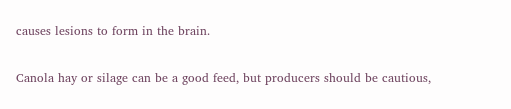causes lesions to form in the brain.

Canola hay or silage can be a good feed, but producers should be cautious,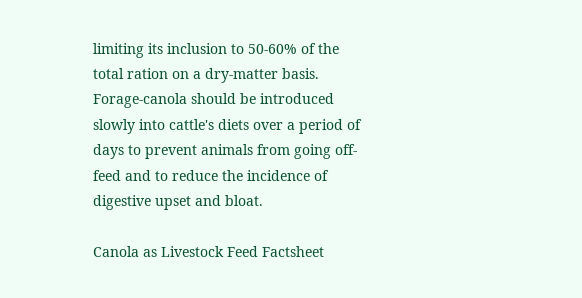limiting its inclusion to 50-60% of the total ration on a dry-matter basis. Forage-canola should be introduced slowly into cattle's diets over a period of days to prevent animals from going off-feed and to reduce the incidence of digestive upset and bloat.

Canola as Livestock Feed Factsheet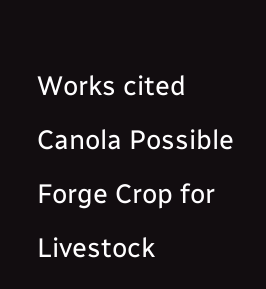Works cited
Canola Possible Forge Crop for Livestock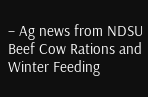– Ag news from NDSU
Beef Cow Rations and Winter Feeding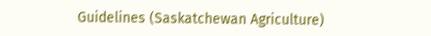Guidelines (Saskatchewan Agriculture)